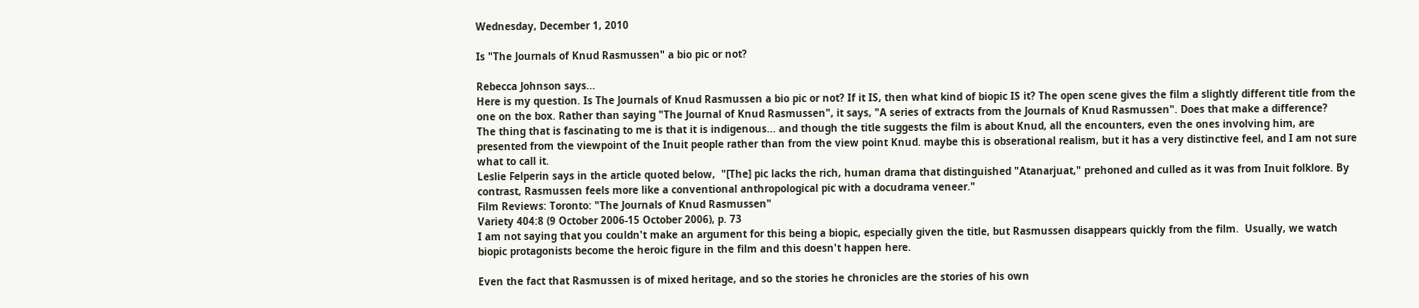Wednesday, December 1, 2010

Is "The Journals of Knud Rasmussen" a bio pic or not?

Rebecca Johnson says...
Here is my question. Is The Journals of Knud Rasmussen a bio pic or not? If it IS, then what kind of biopic IS it? The open scene gives the film a slightly different title from the one on the box. Rather than saying "The Journal of Knud Rasmussen", it says, "A series of extracts from the Journals of Knud Rasmussen". Does that make a difference?
The thing that is fascinating to me is that it is indigenous... and though the title suggests the film is about Knud, all the encounters, even the ones involving him, are presented from the viewpoint of the Inuit people rather than from the view point Knud. maybe this is obserational realism, but it has a very distinctive feel, and I am not sure what to call it.
Leslie Felperin says in the article quoted below,  "[The] pic lacks the rich, human drama that distinguished "Atanarjuat," prehoned and culled as it was from Inuit folklore. By contrast, Rasmussen feels more like a conventional anthropological pic with a docudrama veneer."
Film Reviews: Toronto: "The Journals of Knud Rasmussen"
Variety 404:8 (9 October 2006-15 October 2006), p. 73
I am not saying that you couldn't make an argument for this being a biopic, especially given the title, but Rasmussen disappears quickly from the film.  Usually, we watch biopic protagonists become the heroic figure in the film and this doesn't happen here.

Even the fact that Rasmussen is of mixed heritage, and so the stories he chronicles are the stories of his own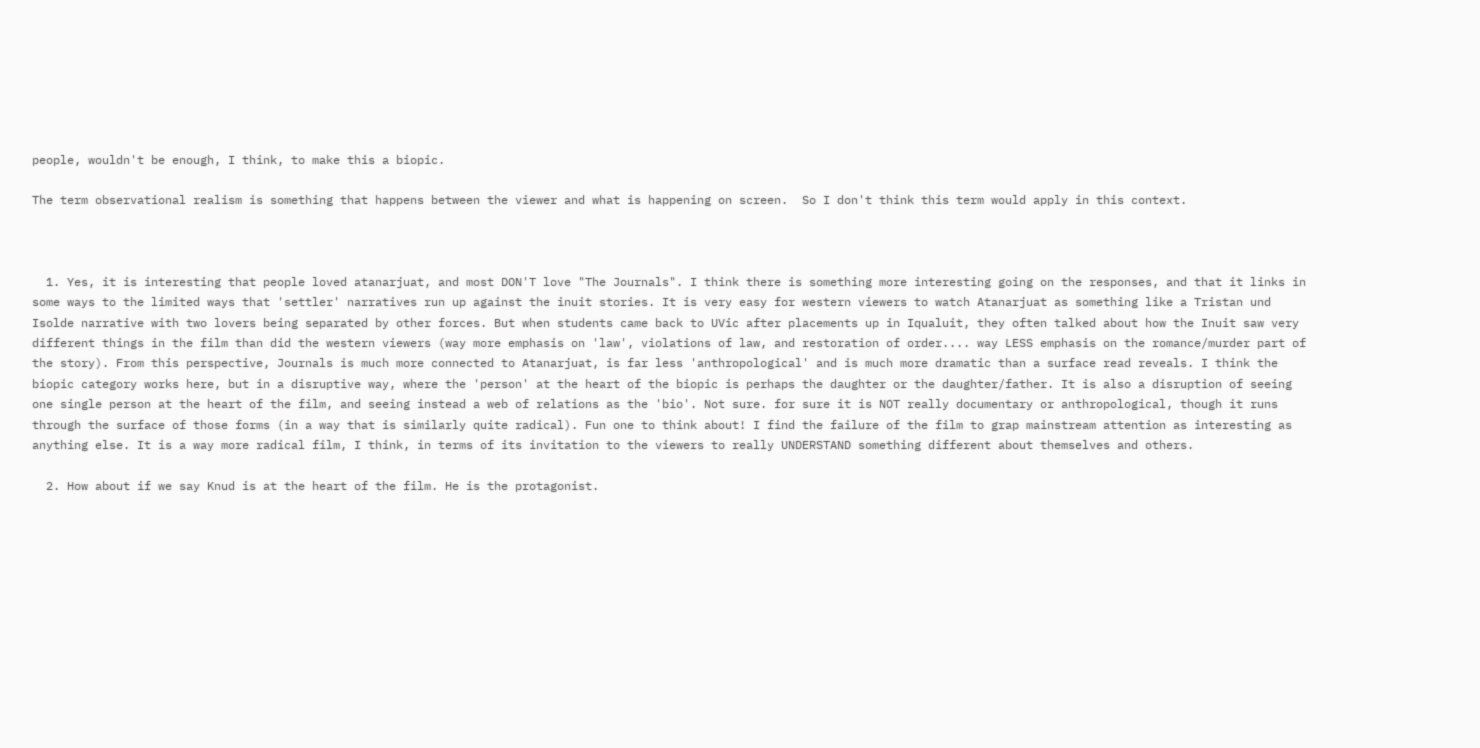people, wouldn't be enough, I think, to make this a biopic.

The term observational realism is something that happens between the viewer and what is happening on screen.  So I don't think this term would apply in this context.



  1. Yes, it is interesting that people loved atanarjuat, and most DON'T love "The Journals". I think there is something more interesting going on the responses, and that it links in some ways to the limited ways that 'settler' narratives run up against the inuit stories. It is very easy for western viewers to watch Atanarjuat as something like a Tristan und Isolde narrative with two lovers being separated by other forces. But when students came back to UVic after placements up in Iqualuit, they often talked about how the Inuit saw very different things in the film than did the western viewers (way more emphasis on 'law', violations of law, and restoration of order.... way LESS emphasis on the romance/murder part of the story). From this perspective, Journals is much more connected to Atanarjuat, is far less 'anthropological' and is much more dramatic than a surface read reveals. I think the biopic category works here, but in a disruptive way, where the 'person' at the heart of the biopic is perhaps the daughter or the daughter/father. It is also a disruption of seeing one single person at the heart of the film, and seeing instead a web of relations as the 'bio'. Not sure. for sure it is NOT really documentary or anthropological, though it runs through the surface of those forms (in a way that is similarly quite radical). Fun one to think about! I find the failure of the film to grap mainstream attention as interesting as anything else. It is a way more radical film, I think, in terms of its invitation to the viewers to really UNDERSTAND something different about themselves and others.

  2. How about if we say Knud is at the heart of the film. He is the protagonist.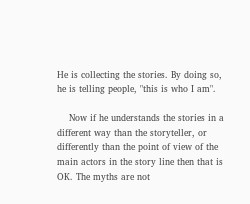He is collecting the stories. By doing so, he is telling people, "this is who I am".

    Now if he understands the stories in a different way than the storyteller, or differently than the point of view of the main actors in the story line then that is OK. The myths are not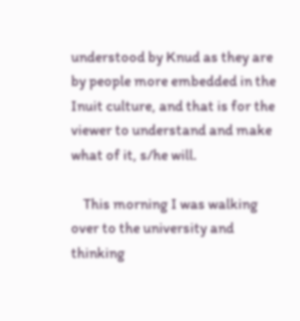understood by Knud as they are by people more embedded in the Inuit culture, and that is for the viewer to understand and make what of it, s/he will.

    This morning I was walking over to the university and thinking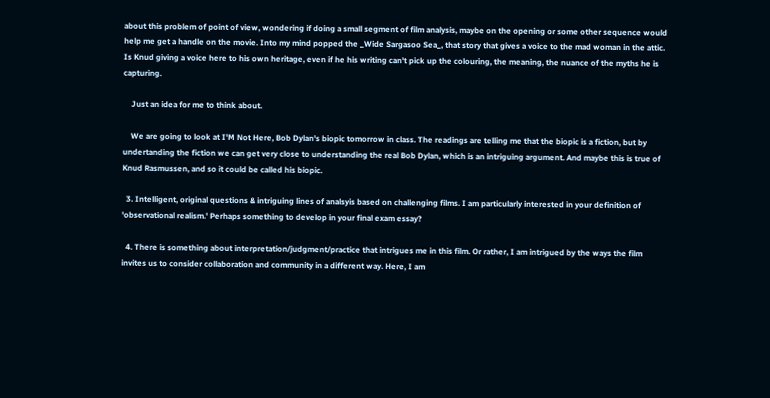about this problem of point of view, wondering if doing a small segment of film analysis, maybe on the opening or some other sequence would help me get a handle on the movie. Into my mind popped the _Wide Sargasoo Sea_, that story that gives a voice to the mad woman in the attic. Is Knud giving a voice here to his own heritage, even if he his writing can't pick up the colouring, the meaning, the nuance of the myths he is capturing.

    Just an idea for me to think about.

    We are going to look at I'M Not Here, Bob Dylan's biopic tomorrow in class. The readings are telling me that the biopic is a fiction, but by undertanding the fiction we can get very close to understanding the real Bob Dylan, which is an intriguing argument. And maybe this is true of Knud Rasmussen, and so it could be called his biopic.

  3. Intelligent, original questions & intriguing lines of analsyis based on challenging films. I am particularly interested in your definition of 'observational realism.' Perhaps something to develop in your final exam essay?

  4. There is something about interpretation/judgment/practice that intrigues me in this film. Or rather, I am intrigued by the ways the film invites us to consider collaboration and community in a different way. Here, I am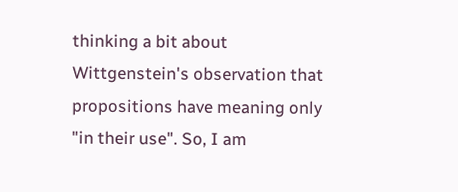thinking a bit about Wittgenstein's observation that propositions have meaning only "in their use". So, I am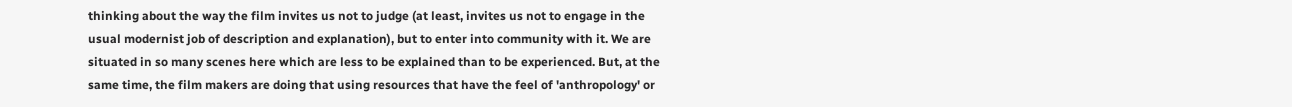thinking about the way the film invites us not to judge (at least, invites us not to engage in the usual modernist job of description and explanation), but to enter into community with it. We are situated in so many scenes here which are less to be explained than to be experienced. But, at the same time, the film makers are doing that using resources that have the feel of 'anthropology' or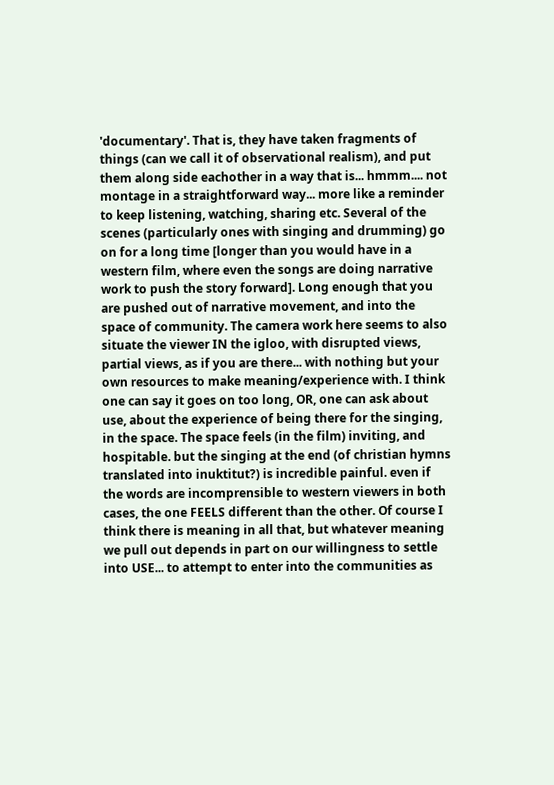'documentary'. That is, they have taken fragments of things (can we call it of observational realism), and put them along side eachother in a way that is... hmmm.... not montage in a straightforward way... more like a reminder to keep listening, watching, sharing etc. Several of the scenes (particularly ones with singing and drumming) go on for a long time [longer than you would have in a western film, where even the songs are doing narrative work to push the story forward]. Long enough that you are pushed out of narrative movement, and into the space of community. The camera work here seems to also situate the viewer IN the igloo, with disrupted views, partial views, as if you are there... with nothing but your own resources to make meaning/experience with. I think one can say it goes on too long, OR, one can ask about use, about the experience of being there for the singing, in the space. The space feels (in the film) inviting, and hospitable. but the singing at the end (of christian hymns translated into inuktitut?) is incredible painful. even if the words are incomprensible to western viewers in both cases, the one FEELS different than the other. Of course I think there is meaning in all that, but whatever meaning we pull out depends in part on our willingness to settle into USE... to attempt to enter into the communities as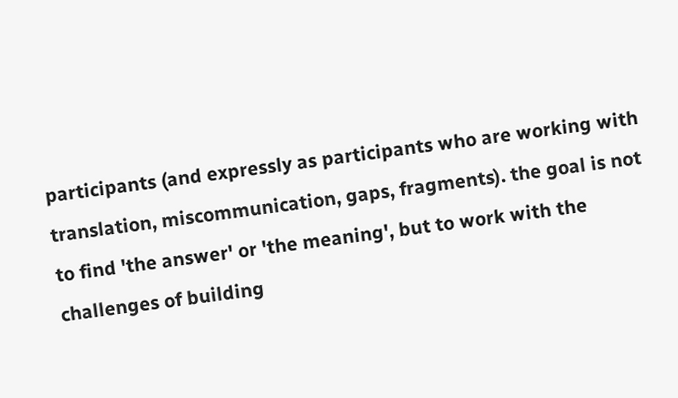participants (and expressly as participants who are working with translation, miscommunication, gaps, fragments). the goal is not to find 'the answer' or 'the meaning', but to work with the challenges of building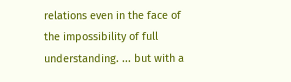relations even in the face of the impossibility of full understanding. ... but with a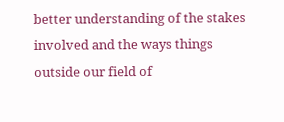better understanding of the stakes involved and the ways things outside our field of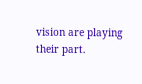vision are playing their part.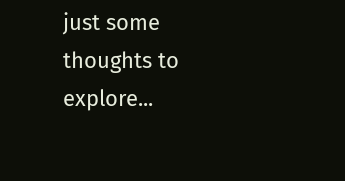just some thoughts to explore...